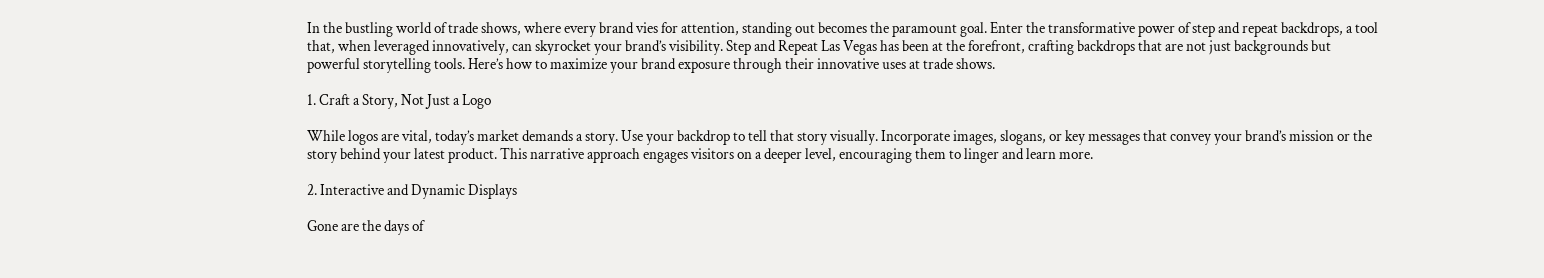In the bustling world of trade shows, where every brand vies for attention, standing out becomes the paramount goal. Enter the transformative power of step and repeat backdrops, a tool that, when leveraged innovatively, can skyrocket your brand’s visibility. Step and Repeat Las Vegas has been at the forefront, crafting backdrops that are not just backgrounds but powerful storytelling tools. Here’s how to maximize your brand exposure through their innovative uses at trade shows.

1. Craft a Story, Not Just a Logo

While logos are vital, today’s market demands a story. Use your backdrop to tell that story visually. Incorporate images, slogans, or key messages that convey your brand’s mission or the story behind your latest product. This narrative approach engages visitors on a deeper level, encouraging them to linger and learn more.

2. Interactive and Dynamic Displays

Gone are the days of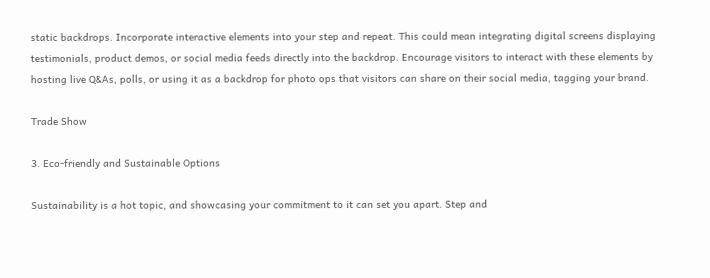static backdrops. Incorporate interactive elements into your step and repeat. This could mean integrating digital screens displaying testimonials, product demos, or social media feeds directly into the backdrop. Encourage visitors to interact with these elements by hosting live Q&As, polls, or using it as a backdrop for photo ops that visitors can share on their social media, tagging your brand.

Trade Show

3. Eco-friendly and Sustainable Options

Sustainability is a hot topic, and showcasing your commitment to it can set you apart. Step and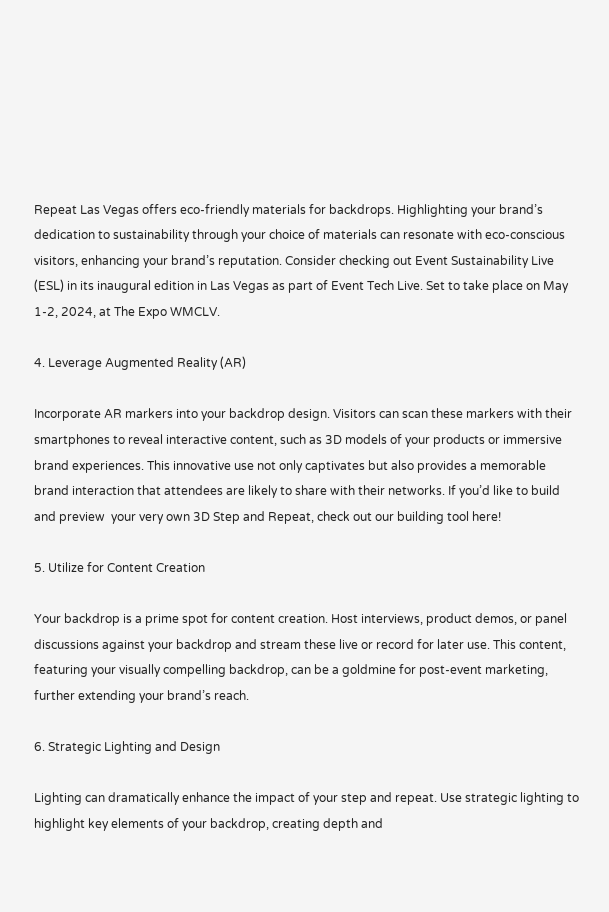Repeat Las Vegas offers eco-friendly materials for backdrops. Highlighting your brand’s dedication to sustainability through your choice of materials can resonate with eco-conscious visitors, enhancing your brand’s reputation. Consider checking out Event Sustainability Live (ESL) in its inaugural edition in Las Vegas as part of Event Tech Live. Set to take place on May 1-2, 2024, at The Expo WMCLV.

4. Leverage Augmented Reality (AR)

Incorporate AR markers into your backdrop design. Visitors can scan these markers with their smartphones to reveal interactive content, such as 3D models of your products or immersive brand experiences. This innovative use not only captivates but also provides a memorable brand interaction that attendees are likely to share with their networks. If you’d like to build and preview  your very own 3D Step and Repeat, check out our building tool here!

5. Utilize for Content Creation

Your backdrop is a prime spot for content creation. Host interviews, product demos, or panel discussions against your backdrop and stream these live or record for later use. This content, featuring your visually compelling backdrop, can be a goldmine for post-event marketing, further extending your brand’s reach.

6. Strategic Lighting and Design

Lighting can dramatically enhance the impact of your step and repeat. Use strategic lighting to highlight key elements of your backdrop, creating depth and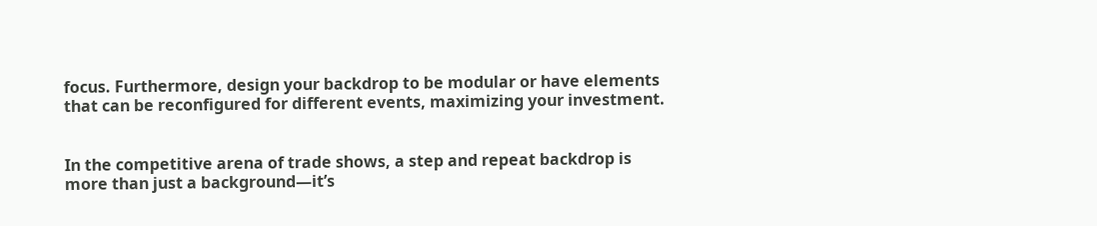focus. Furthermore, design your backdrop to be modular or have elements that can be reconfigured for different events, maximizing your investment.


In the competitive arena of trade shows, a step and repeat backdrop is more than just a background—it’s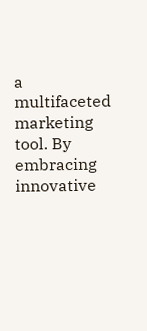a multifaceted marketing tool. By embracing innovative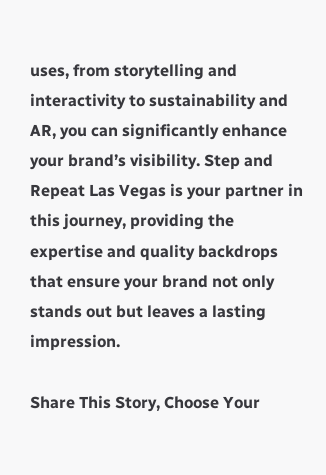uses, from storytelling and interactivity to sustainability and AR, you can significantly enhance your brand’s visibility. Step and Repeat Las Vegas is your partner in this journey, providing the expertise and quality backdrops that ensure your brand not only stands out but leaves a lasting impression.

Share This Story, Choose Your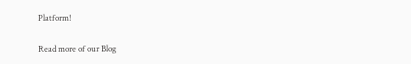Platform!

Read more of our Blog